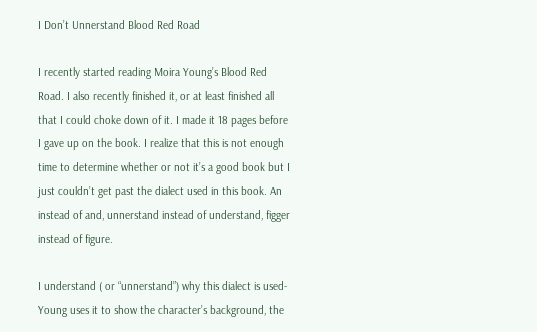I Don’t Unnerstand Blood Red Road

I recently started reading Moira Young’s Blood Red Road. I also recently finished it, or at least finished all that I could choke down of it. I made it 18 pages before I gave up on the book. I realize that this is not enough time to determine whether or not it’s a good book but I just couldn’t get past the dialect used in this book. An instead of and, unnerstand instead of understand, figger instead of figure.

I understand ( or “unnerstand”) why this dialect is used- Young uses it to show the character’s background, the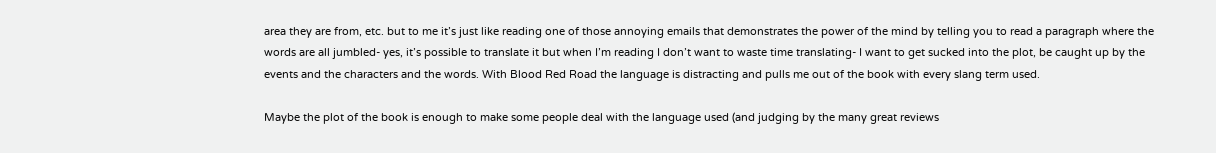area they are from, etc. but to me it’s just like reading one of those annoying emails that demonstrates the power of the mind by telling you to read a paragraph where the words are all jumbled- yes, it’s possible to translate it but when I’m reading I don’t want to waste time translating- I want to get sucked into the plot, be caught up by the events and the characters and the words. With Blood Red Road the language is distracting and pulls me out of the book with every slang term used.

Maybe the plot of the book is enough to make some people deal with the language used (and judging by the many great reviews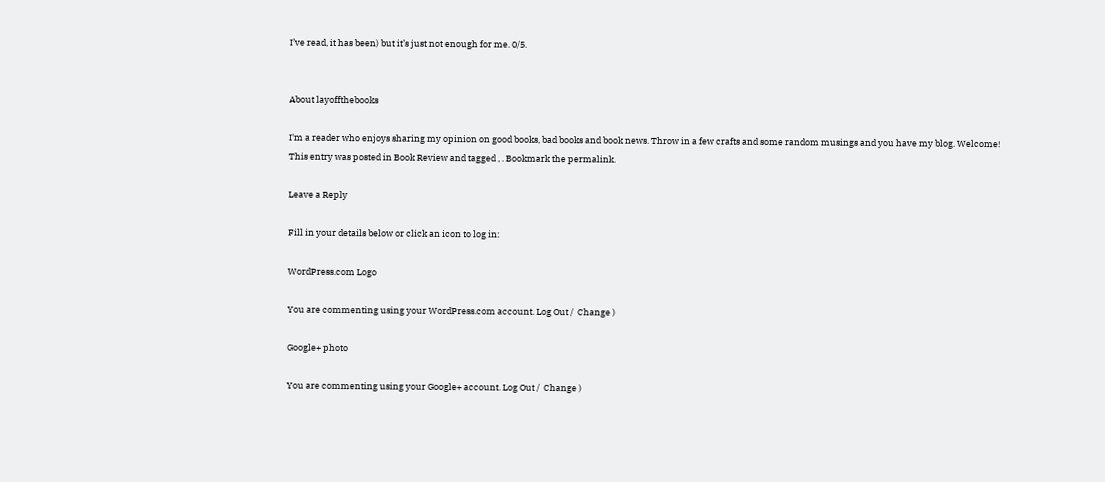I’ve read, it has been) but it’s just not enough for me. 0/5.


About layoffthebooks

I'm a reader who enjoys sharing my opinion on good books, bad books and book news. Throw in a few crafts and some random musings and you have my blog. Welcome!
This entry was posted in Book Review and tagged , . Bookmark the permalink.

Leave a Reply

Fill in your details below or click an icon to log in:

WordPress.com Logo

You are commenting using your WordPress.com account. Log Out /  Change )

Google+ photo

You are commenting using your Google+ account. Log Out /  Change )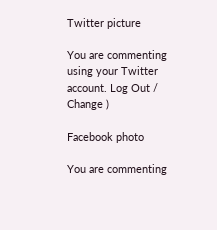Twitter picture

You are commenting using your Twitter account. Log Out /  Change )

Facebook photo

You are commenting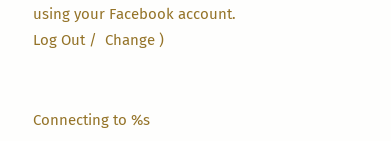using your Facebook account. Log Out /  Change )


Connecting to %s